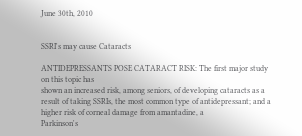June 30th, 2010


SSRI's may cause Cataracts

ANTIDEPRESSANTS POSE CATARACT RISK: The first major study on this topic has
shown an increased risk, among seniors, of developing cataracts as a result of taking SSRIs, the most common type of antidepressant; and a higher risk of corneal damage from amantadine, a
Parkinson's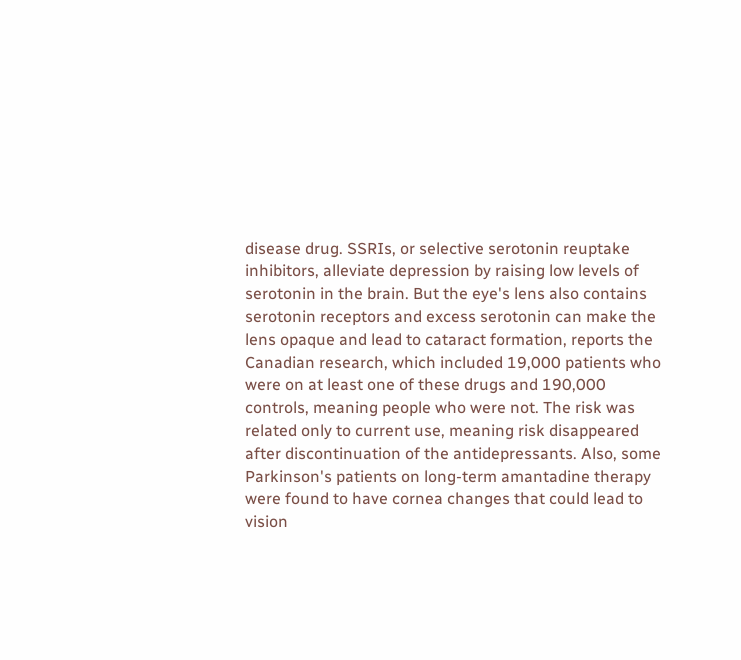disease drug. SSRIs, or selective serotonin reuptake inhibitors, alleviate depression by raising low levels of serotonin in the brain. But the eye's lens also contains serotonin receptors and excess serotonin can make the lens opaque and lead to cataract formation, reports the Canadian research, which included 19,000 patients who were on at least one of these drugs and 190,000 controls, meaning people who were not. The risk was related only to current use, meaning risk disappeared after discontinuation of the antidepressants. Also, some Parkinson's patients on long-term amantadine therapy were found to have cornea changes that could lead to vision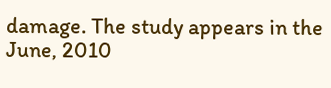damage. The study appears in the June, 2010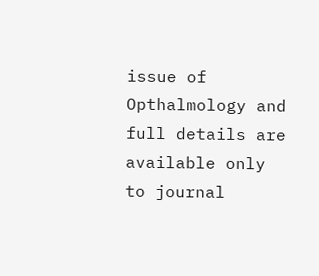issue of Opthalmology and full details are available only to journal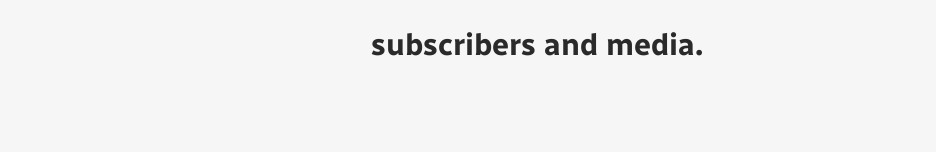subscribers and media.